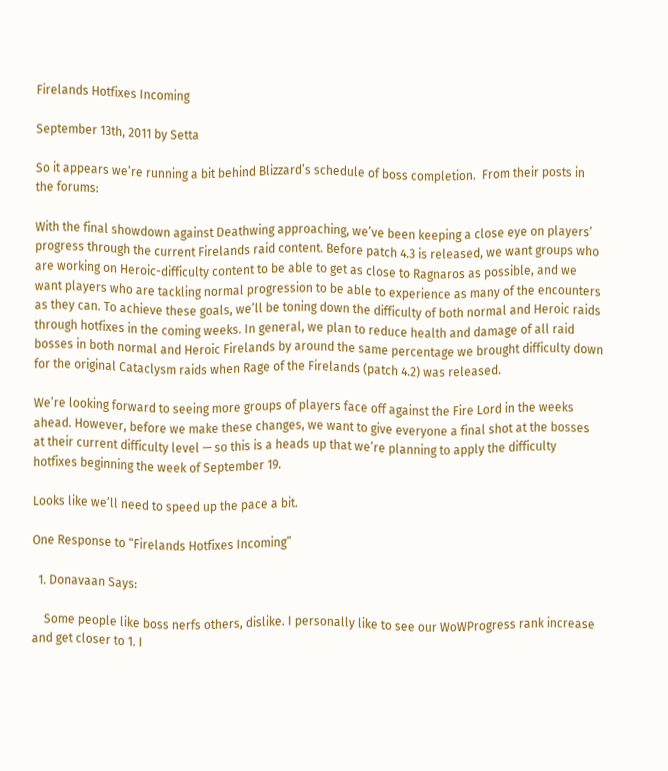Firelands Hotfixes Incoming

September 13th, 2011 by Setta

So it appears we’re running a bit behind Blizzard’s schedule of boss completion.  From their posts in the forums:

With the final showdown against Deathwing approaching, we’ve been keeping a close eye on players’ progress through the current Firelands raid content. Before patch 4.3 is released, we want groups who are working on Heroic-difficulty content to be able to get as close to Ragnaros as possible, and we want players who are tackling normal progression to be able to experience as many of the encounters as they can. To achieve these goals, we’ll be toning down the difficulty of both normal and Heroic raids through hotfixes in the coming weeks. In general, we plan to reduce health and damage of all raid bosses in both normal and Heroic Firelands by around the same percentage we brought difficulty down for the original Cataclysm raids when Rage of the Firelands (patch 4.2) was released.

We’re looking forward to seeing more groups of players face off against the Fire Lord in the weeks ahead. However, before we make these changes, we want to give everyone a final shot at the bosses at their current difficulty level — so this is a heads up that we’re planning to apply the difficulty hotfixes beginning the week of September 19.

Looks like we’ll need to speed up the pace a bit.

One Response to “Firelands Hotfixes Incoming”

  1. Donavaan Says:

    Some people like boss nerfs others, dislike. I personally like to see our WoWProgress rank increase and get closer to 1. I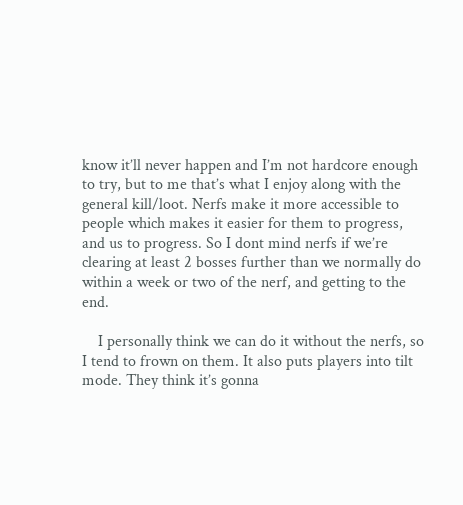know it’ll never happen and I’m not hardcore enough to try, but to me that’s what I enjoy along with the general kill/loot. Nerfs make it more accessible to people which makes it easier for them to progress, and us to progress. So I dont mind nerfs if we’re clearing at least 2 bosses further than we normally do within a week or two of the nerf, and getting to the end.

    I personally think we can do it without the nerfs, so I tend to frown on them. It also puts players into tilt mode. They think it’s gonna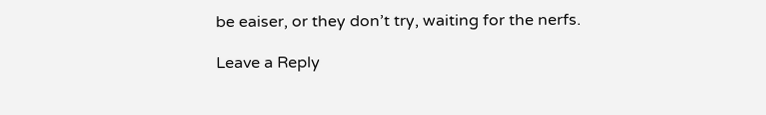be eaiser, or they don’t try, waiting for the nerfs.

Leave a Reply